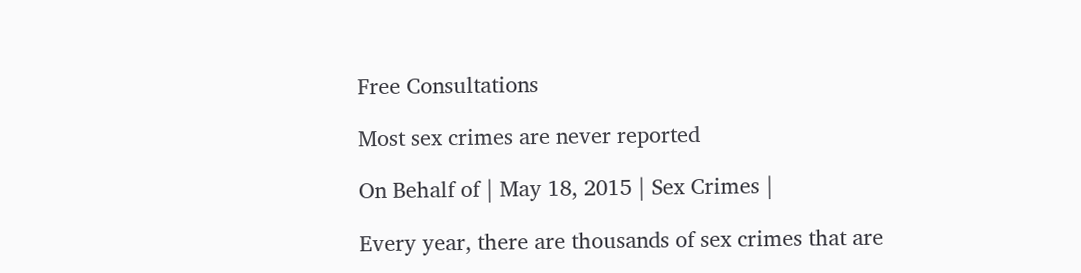Free Consultations

Most sex crimes are never reported

On Behalf of | May 18, 2015 | Sex Crimes |

Every year, there are thousands of sex crimes that are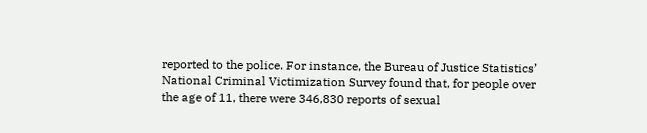reported to the police. For instance, the Bureau of Justice Statistics’ National Criminal Victimization Survey found that, for people over the age of 11, there were 346,830 reports of sexual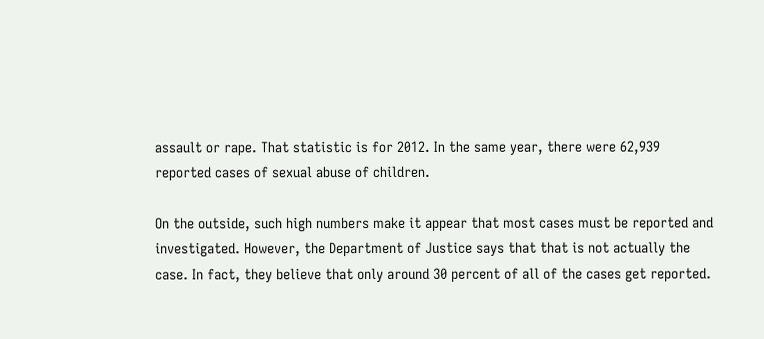assault or rape. That statistic is for 2012. In the same year, there were 62,939 reported cases of sexual abuse of children.

On the outside, such high numbers make it appear that most cases must be reported and investigated. However, the Department of Justice says that that is not actually the case. In fact, they believe that only around 30 percent of all of the cases get reported.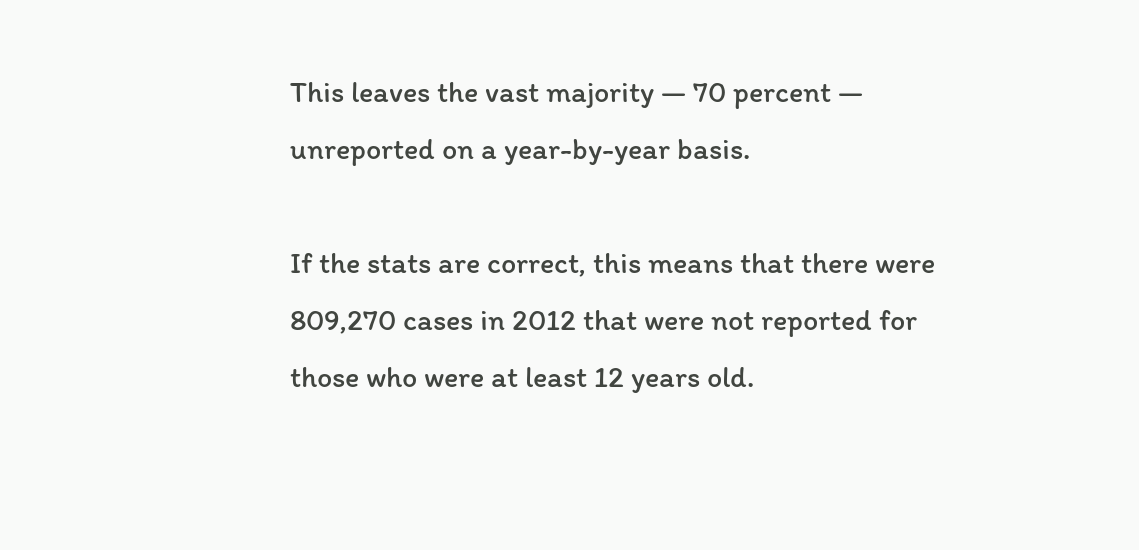This leaves the vast majority — 70 percent — unreported on a year-by-year basis.

If the stats are correct, this means that there were 809,270 cases in 2012 that were not reported for those who were at least 12 years old.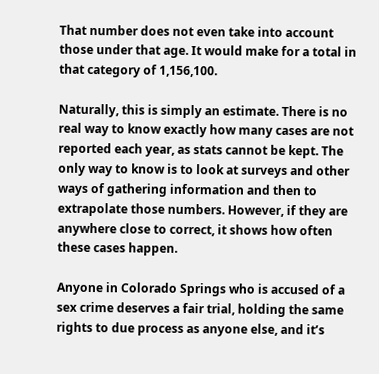That number does not even take into account those under that age. It would make for a total in that category of 1,156,100.

Naturally, this is simply an estimate. There is no real way to know exactly how many cases are not reported each year, as stats cannot be kept. The only way to know is to look at surveys and other ways of gathering information and then to extrapolate those numbers. However, if they are anywhere close to correct, it shows how often these cases happen.

Anyone in Colorado Springs who is accused of a sex crime deserves a fair trial, holding the same rights to due process as anyone else, and it’s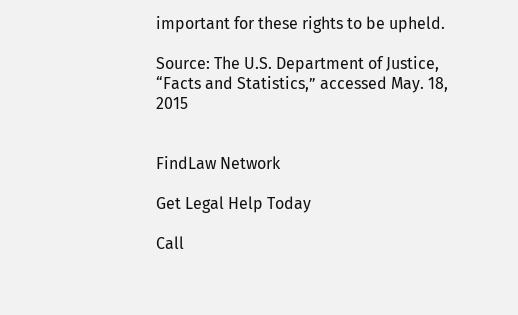important for these rights to be upheld.

Source: The U.S. Department of Justice, “Facts and Statistics,” accessed May. 18, 2015


FindLaw Network

Get Legal Help Today

Call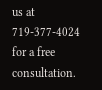us at 719-377-4024 for a free consultation.